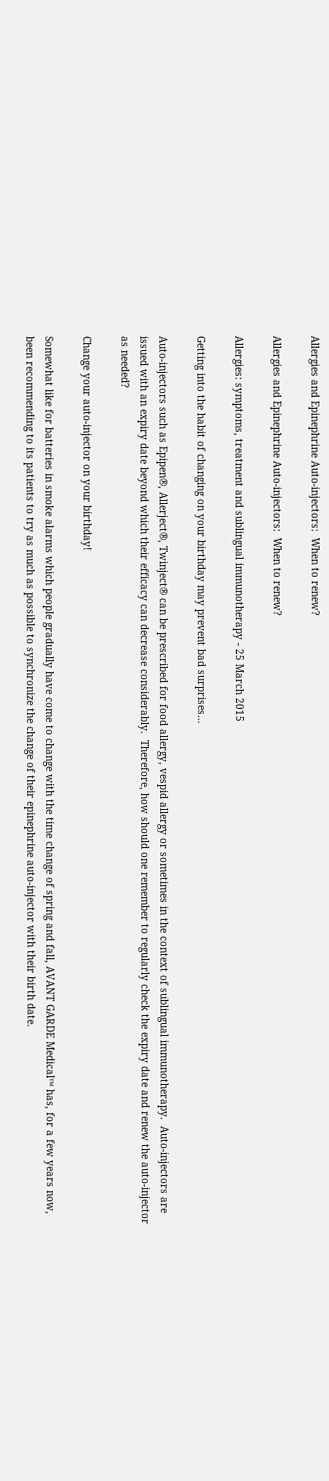Allergies and Epinephrine Auto-injectors:  When to renew?

Allergies and Epinephrine Auto-injectors:  When to renew?

Allergies: symptoms, treatment and sublingual immunotherapy - 25 March 2015

Getting into the habit of changing on your birthday may prevent bad surprises…

Auto-injectors such as Epipen®, Allerject®, Twinject® can be prescribed for food allergy, vespid allergy or sometimes in the context of sublingual immunotherapy.  Auto-injectors are issued with an expiry date beyond which their efficacy can decrease considerably.  Therefore, how should one remember to regularly check the expiry date and renew the auto-injector as needed?

Change your auto-injector on your birthday!

Somewhat like for batteries in smoke alarms which people gradually have come to change with the time change of spring and fall, AVANT GARDE Medical™ has, for a few years now, been recommending to its patients to try as much as possible to synchronize the change of their epinephrine auto-injector with their birth date.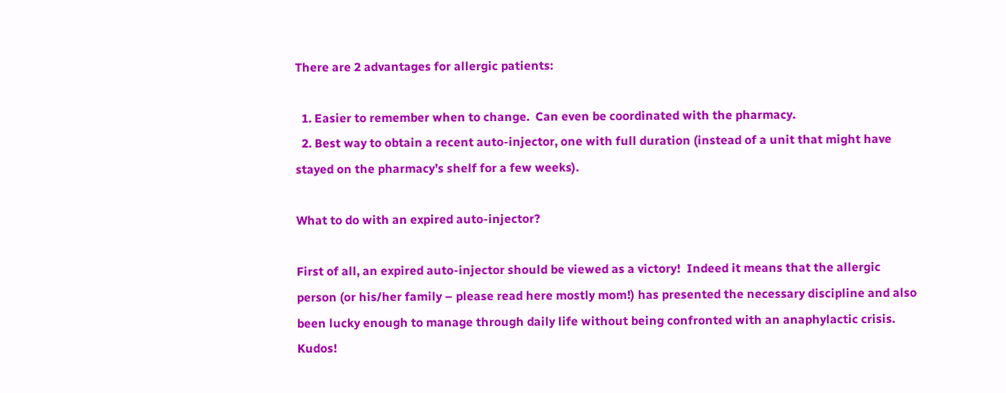There are 2 advantages for allergic patients:

  1. Easier to remember when to change.  Can even be coordinated with the pharmacy.
  2. Best way to obtain a recent auto-injector, one with full duration (instead of a unit that might have stayed on the pharmacy’s shelf for a few weeks).

What to do with an expired auto-injector?

First of all, an expired auto-injector should be viewed as a victory!  Indeed it means that the allergic person (or his/her family – please read here mostly mom!) has presented the necessary discipline and also been lucky enough to manage through daily life without being confronted with an anaphylactic crisis.  Kudos!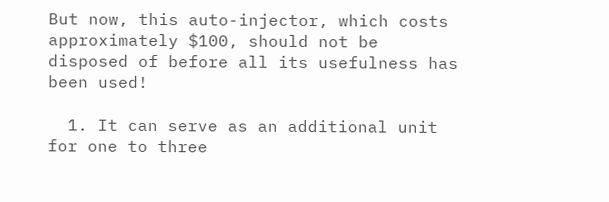But now, this auto-injector, which costs approximately $100, should not be disposed of before all its usefulness has been used!

  1. It can serve as an additional unit for one to three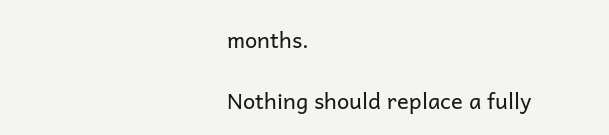months.

Nothing should replace a fully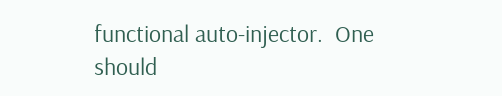functional auto-injector.  One should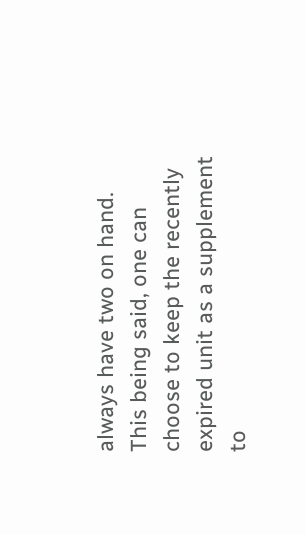always have two on hand.  This being said, one can choose to keep the recently expired unit as a supplement to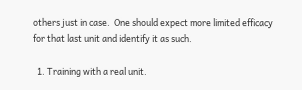others just in case.  One should expect more limited efficacy for that last unit and identify it as such.

  1. Training with a real unit.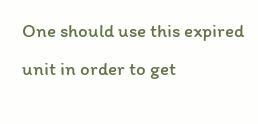One should use this expired unit in order to get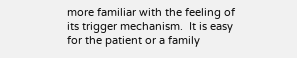more familiar with the feeling of its trigger mechanism.  It is easy for the patient or a family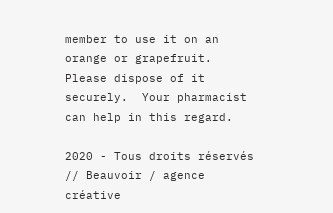member to use it on an orange or grapefruit.  Please dispose of it securely.  Your pharmacist can help in this regard.

2020 - Tous droits réservés // Beauvoir / agence créative